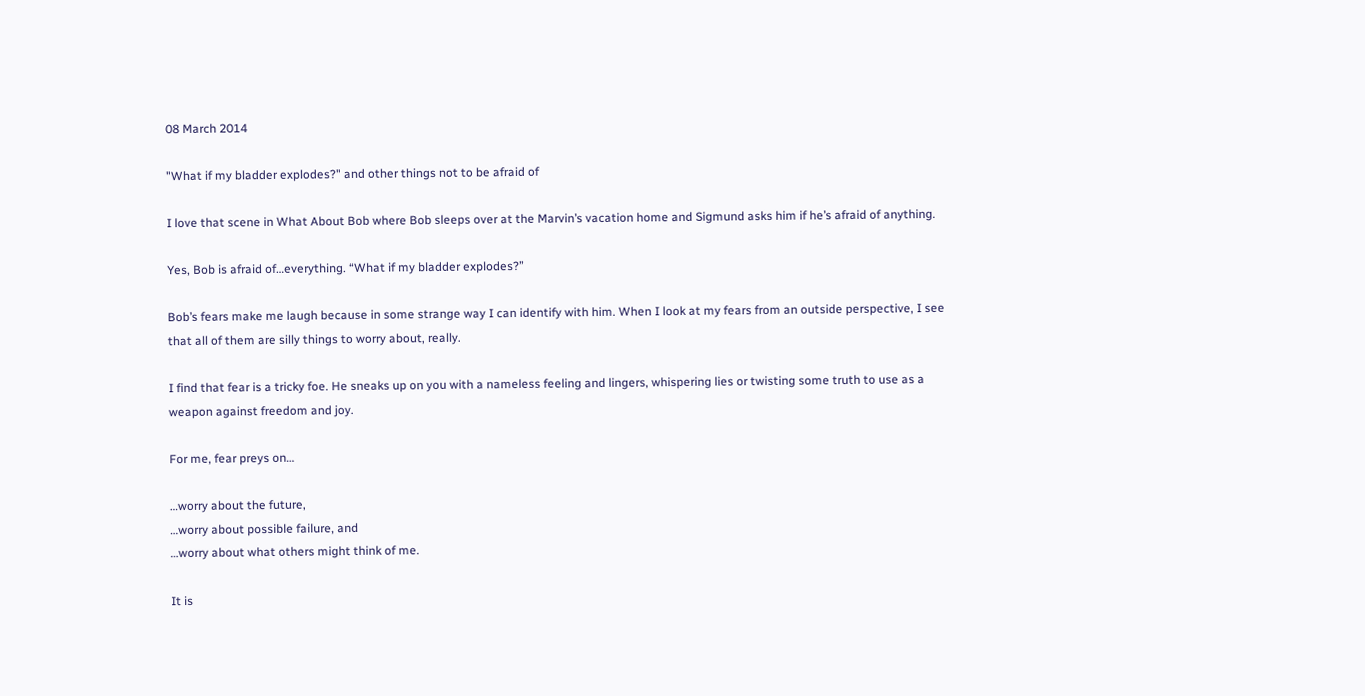08 March 2014

"What if my bladder explodes?" and other things not to be afraid of

I love that scene in What About Bob where Bob sleeps over at the Marvin’s vacation home and Sigmund asks him if he’s afraid of anything.

Yes, Bob is afraid of…everything. “What if my bladder explodes?”

Bob’s fears make me laugh because in some strange way I can identify with him. When I look at my fears from an outside perspective, I see that all of them are silly things to worry about, really.

I find that fear is a tricky foe. He sneaks up on you with a nameless feeling and lingers, whispering lies or twisting some truth to use as a weapon against freedom and joy.

For me, fear preys on…

…worry about the future,
…worry about possible failure, and
…worry about what others might think of me.

It is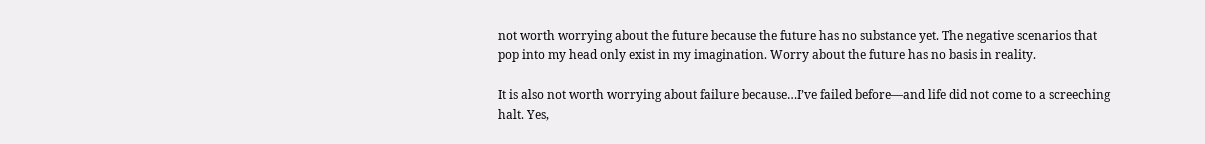not worth worrying about the future because the future has no substance yet. The negative scenarios that pop into my head only exist in my imagination. Worry about the future has no basis in reality.

It is also not worth worrying about failure because…I’ve failed before—and life did not come to a screeching halt. Yes,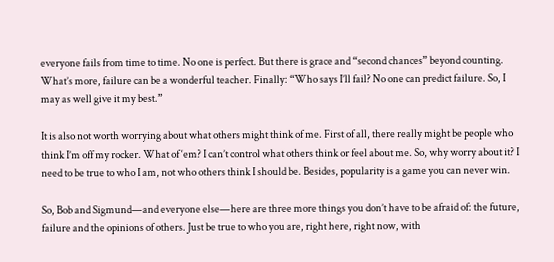everyone fails from time to time. No one is perfect. But there is grace and “second chances” beyond counting. What’s more, failure can be a wonderful teacher. Finally: “Who says I’ll fail? No one can predict failure. So, I may as well give it my best.”

It is also not worth worrying about what others might think of me. First of all, there really might be people who think I’m off my rocker. What of ‘em? I can’t control what others think or feel about me. So, why worry about it? I need to be true to who I am, not who others think I should be. Besides, popularity is a game you can never win.

So, Bob and Sigmund—and everyone else—here are three more things you don’t have to be afraid of: the future, failure and the opinions of others. Just be true to who you are, right here, right now, with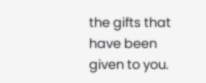the gifts that have been given to you.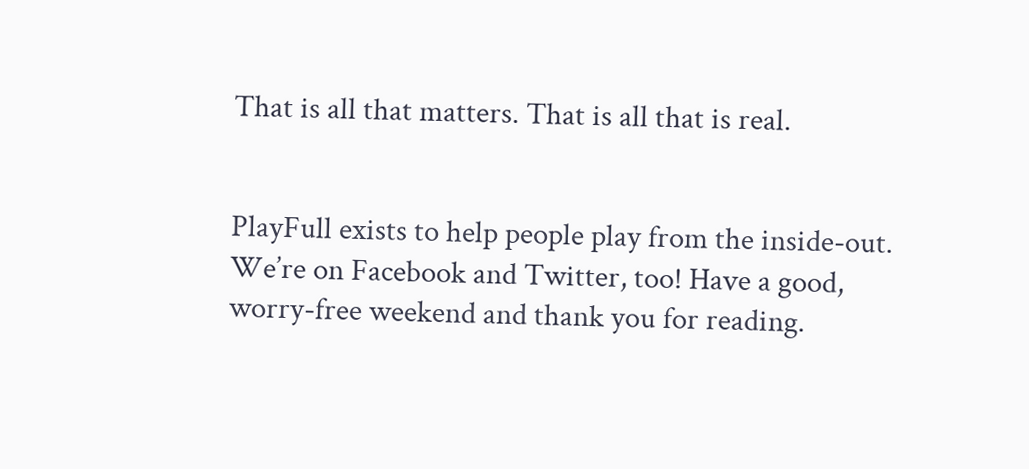That is all that matters. That is all that is real.


PlayFull exists to help people play from the inside-out. We’re on Facebook and Twitter, too! Have a good, worry-free weekend and thank you for reading.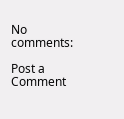No comments:

Post a Comment